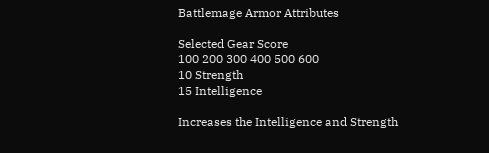Battlemage Armor Attributes

Selected Gear Score
100 200 300 400 500 600
10 Strength
15 Intelligence

Increases the Intelligence and Strength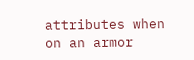attributes when on an armor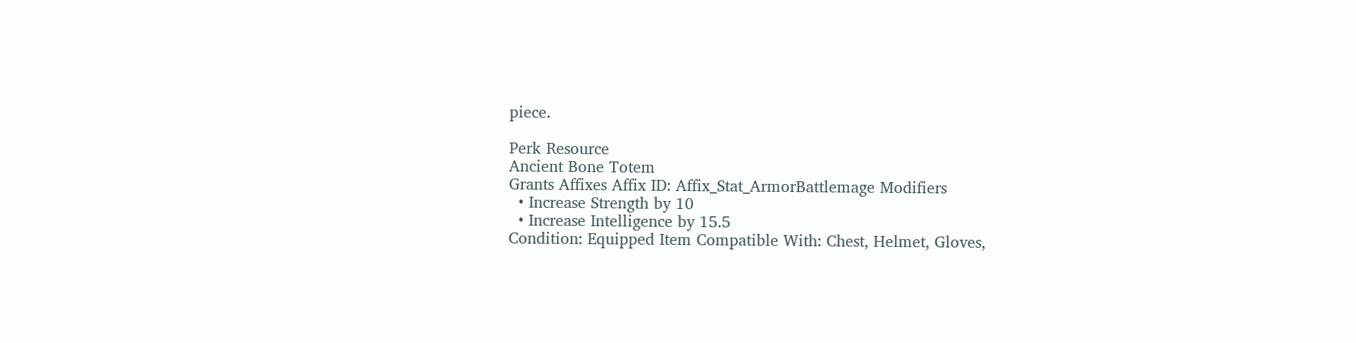piece.

Perk Resource
Ancient Bone Totem
Grants Affixes Affix ID: Affix_Stat_ArmorBattlemage Modifiers
  • Increase Strength by 10
  • Increase Intelligence by 15.5
Condition: Equipped Item Compatible With: Chest, Helmet, Gloves,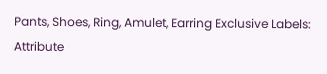Pants, Shoes, Ring, Amulet, Earring Exclusive Labels: Attribute